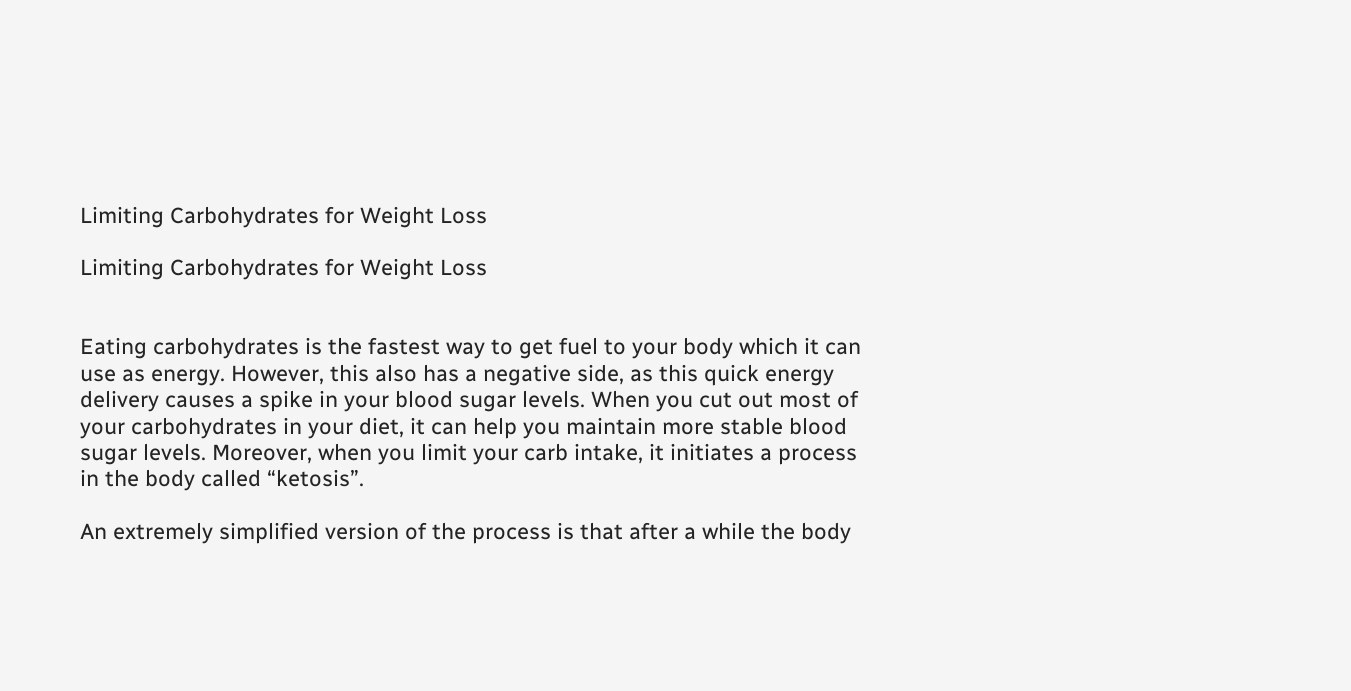Limiting Carbohydrates for Weight Loss

Limiting Carbohydrates for Weight Loss


Eating carbohydrates is the fastest way to get fuel to your body which it can use as energy. However, this also has a negative side, as this quick energy delivery causes a spike in your blood sugar levels. When you cut out most of your carbohydrates in your diet, it can help you maintain more stable blood sugar levels. Moreover, when you limit your carb intake, it initiates a process in the body called “ketosis”.

An extremely simplified version of the process is that after a while the body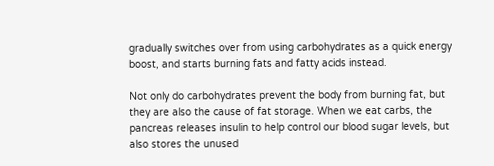gradually switches over from using carbohydrates as a quick energy boost, and starts burning fats and fatty acids instead.

Not only do carbohydrates prevent the body from burning fat, but they are also the cause of fat storage. When we eat carbs, the pancreas releases insulin to help control our blood sugar levels, but also stores the unused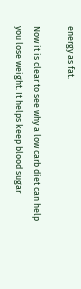energy as fat.

Now it is clear to see why a low carb diet can help you lose weight. It helps keep blood sugar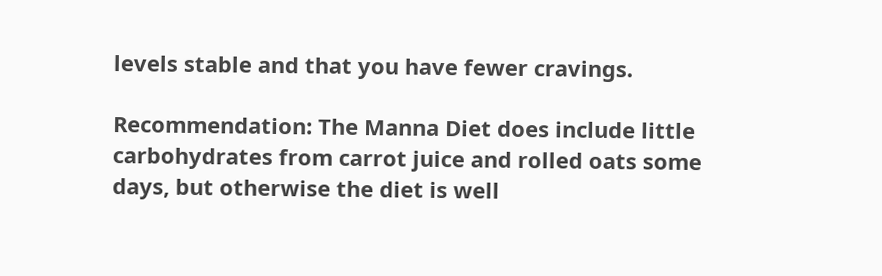levels stable and that you have fewer cravings.

Recommendation: The Manna Diet does include little carbohydrates from carrot juice and rolled oats some days, but otherwise the diet is well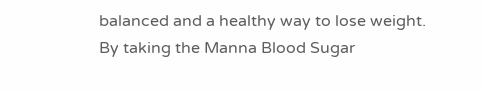balanced and a healthy way to lose weight. By taking the Manna Blood Sugar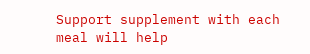Support supplement with each meal will help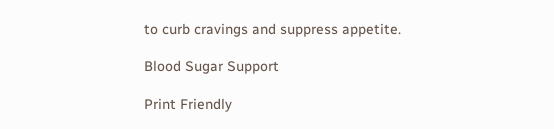to curb cravings and suppress appetite.

Blood Sugar Support

Print Friendly